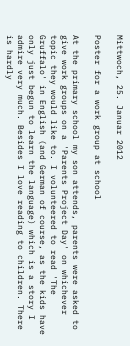Mittwoch, 25. Januar 2012

Poster for a work group at school

At the primary school my son attends, parents were asked to give work groups on a 'Parents Project Day' on whichever topic they would like to. I volunteered to read 'The Gruffalo' in English (and German of course, as the kids have only just begun to learn the language) which is a story I admire very much. Besides I love reading to children. There is hardly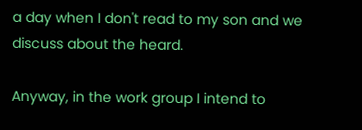a day when I don't read to my son and we discuss about the heard.

Anyway, in the work group I intend to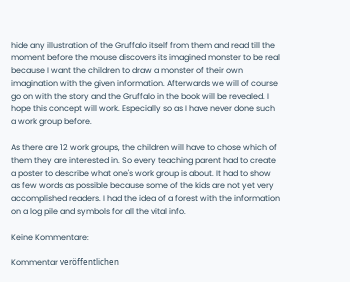hide any illustration of the Gruffalo itself from them and read till the moment before the mouse discovers its imagined monster to be real because I want the children to draw a monster of their own imagination with the given information. Afterwards we will of course go on with the story and the Gruffalo in the book will be revealed. I hope this concept will work. Especially so as I have never done such a work group before.

As there are 12 work groups, the children will have to chose which of them they are interested in. So every teaching parent had to create a poster to describe what one's work group is about. It had to show as few words as possible because some of the kids are not yet very accomplished readers. I had the idea of a forest with the information on a log pile and symbols for all the vital info.

Keine Kommentare:

Kommentar veröffentlichen